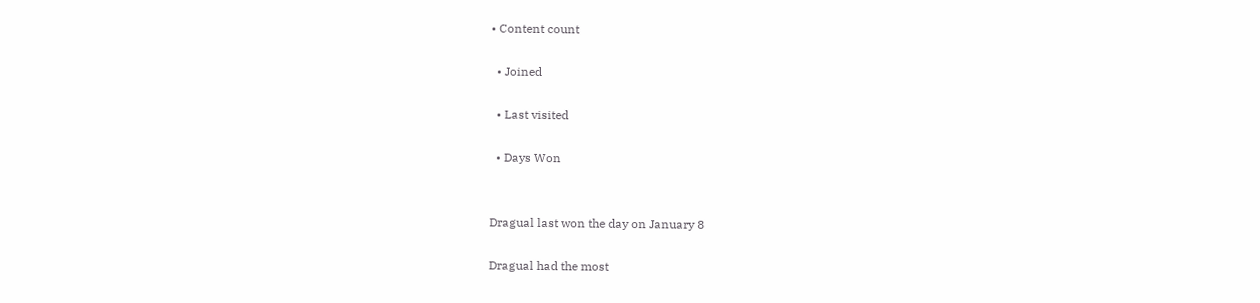• Content count

  • Joined

  • Last visited

  • Days Won


Dragual last won the day on January 8

Dragual had the most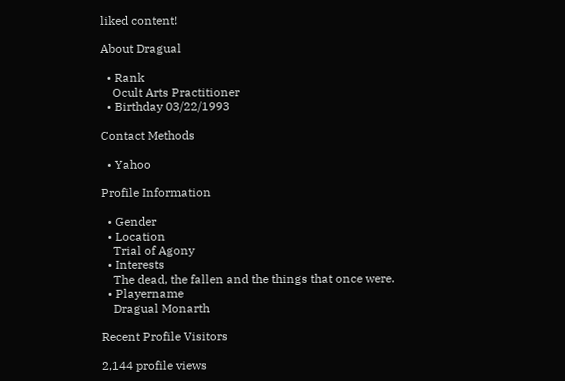liked content!

About Dragual

  • Rank
    Ocult Arts Practitioner
  • Birthday 03/22/1993

Contact Methods

  • Yahoo

Profile Information

  • Gender
  • Location
    Trial of Agony
  • Interests
    The dead, the fallen and the things that once were.
  • Playername
    Dragual Monarth

Recent Profile Visitors

2,144 profile views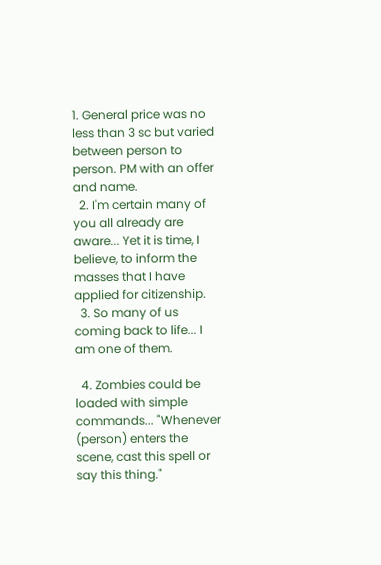1. General price was no less than 3 sc but varied between person to person. PM with an offer and name.
  2. I'm certain many of you all already are aware... Yet it is time, I believe, to inform the masses that I have applied for citizenship.
  3. So many of us coming back to life... I am one of them.

  4. Zombies could be loaded with simple commands... "Whenever (person) enters the scene, cast this spell or say this thing."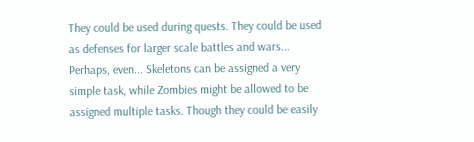They could be used during quests. They could be used as defenses for larger scale battles and wars... Perhaps, even... Skeletons can be assigned a very simple task, while Zombies might be allowed to be assigned multiple tasks. Though they could be easily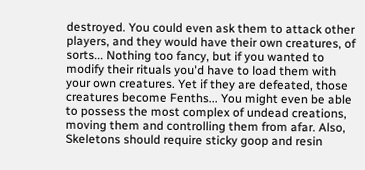destroyed. You could even ask them to attack other players, and they would have their own creatures, of sorts... Nothing too fancy, but if you wanted to modify their rituals you'd have to load them with your own creatures. Yet if they are defeated, those creatures become Fenths... You might even be able to possess the most complex of undead creations, moving them and controlling them from afar. Also, Skeletons should require sticky goop and resin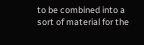to be combined into a sort of material for the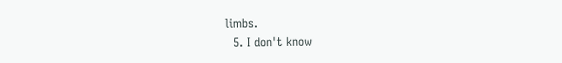limbs.
  5. I don't know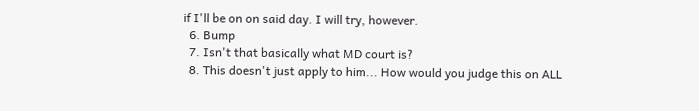if I'll be on on said day. I will try, however.
  6. Bump
  7. Isn't that basically what MD court is?
  8. This doesn't just apply to him... How would you judge this on ALL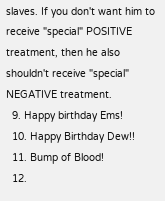slaves. If you don't want him to receive "special" POSITIVE treatment, then he also shouldn't receive "special" NEGATIVE treatment.
  9. Happy birthday Ems!
  10. Happy Birthday Dew!!
  11. Bump of Blood!
  12.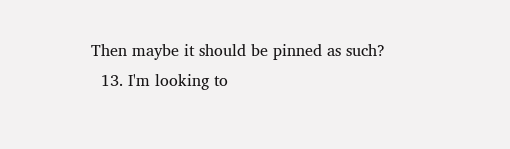Then maybe it should be pinned as such?
  13. I'm looking to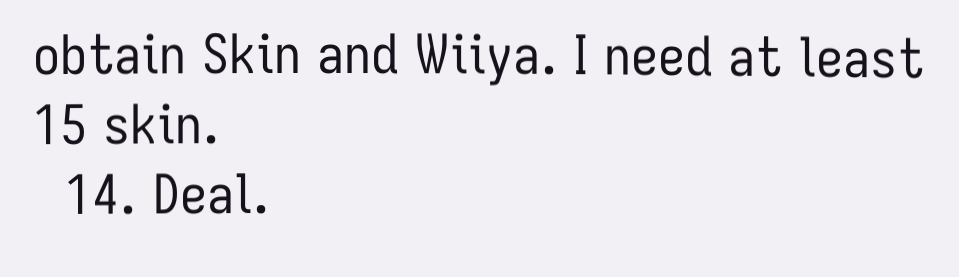obtain Skin and Wiiya. I need at least 15 skin.
  14. Deal.